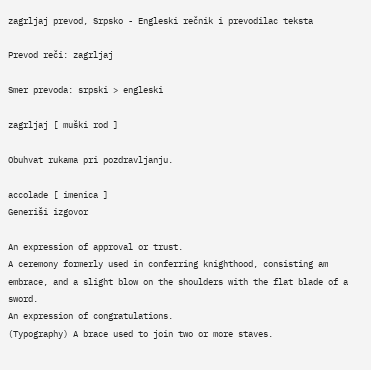zagrljaj prevod, Srpsko - Engleski rečnik i prevodilac teksta

Prevod reči: zagrljaj

Smer prevoda: srpski > engleski

zagrljaj [ muški rod ]

Obuhvat rukama pri pozdravljanju.

accolade [ imenica ]
Generiši izgovor

An expression of approval or trust.
A ceremony formerly used in conferring knighthood, consisting am embrace, and a slight blow on the shoulders with the flat blade of a sword.
An expression of congratulations.
(Typography) A brace used to join two or more staves.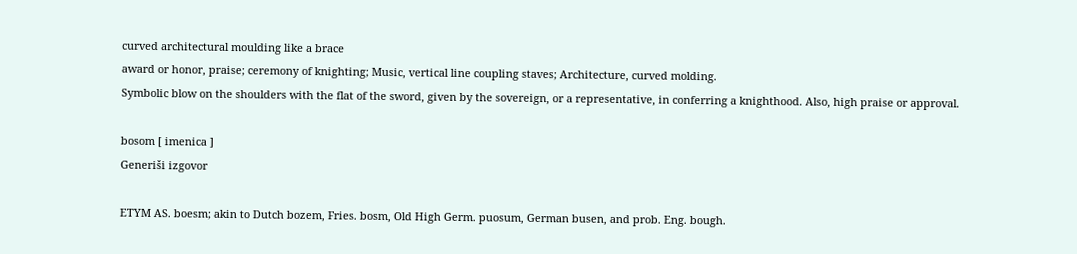curved architectural moulding like a brace
award or honor, praise; ceremony of knighting; Music, vertical line coupling staves; Architecture, curved molding.
Symbolic blow on the shoulders with the flat of the sword, given by the sovereign, or a representative, in conferring a knighthood. Also, high praise or approval.

bosom [ imenica ]
Generiši izgovor

ETYM AS. boesm; akin to Dutch bozem, Fries. bosm, Old High Germ. puosum, German busen, and prob. Eng. bough.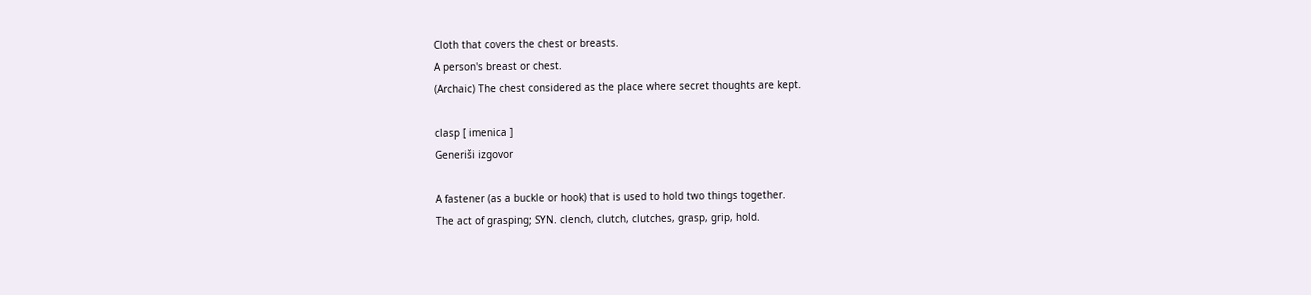Cloth that covers the chest or breasts.
A person's breast or chest.
(Archaic) The chest considered as the place where secret thoughts are kept.

clasp [ imenica ]
Generiši izgovor

A fastener (as a buckle or hook) that is used to hold two things together.
The act of grasping; SYN. clench, clutch, clutches, grasp, grip, hold.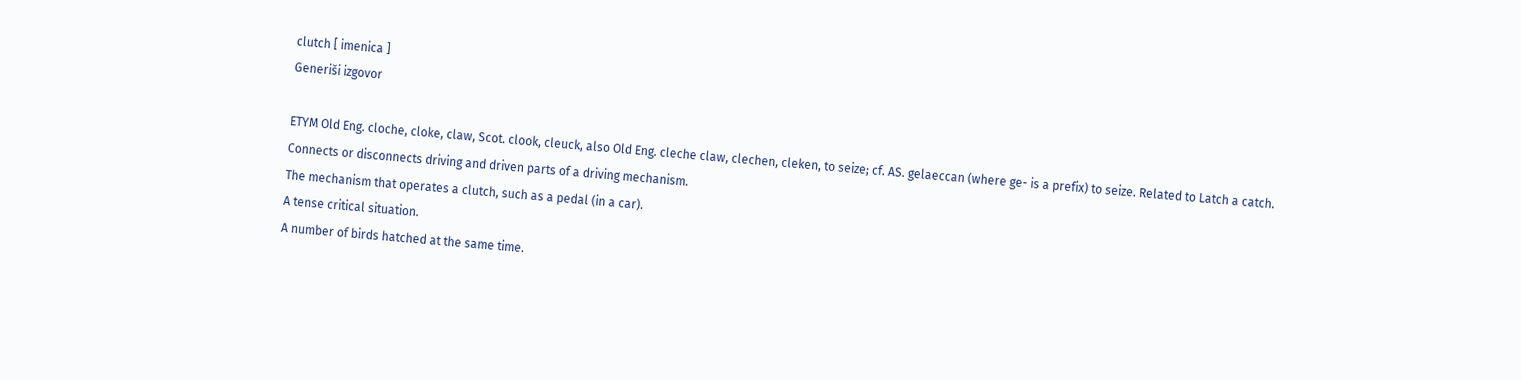clutch [ imenica ]
Generiši izgovor

ETYM Old Eng. cloche, cloke, claw, Scot. clook, cleuck, also Old Eng. cleche claw, clechen, cleken, to seize; cf. AS. gelaeccan (where ge- is a prefix) to seize. Related to Latch a catch.
Connects or disconnects driving and driven parts of a driving mechanism.
The mechanism that operates a clutch, such as a pedal (in a car).
A tense critical situation.
A number of birds hatched at the same time.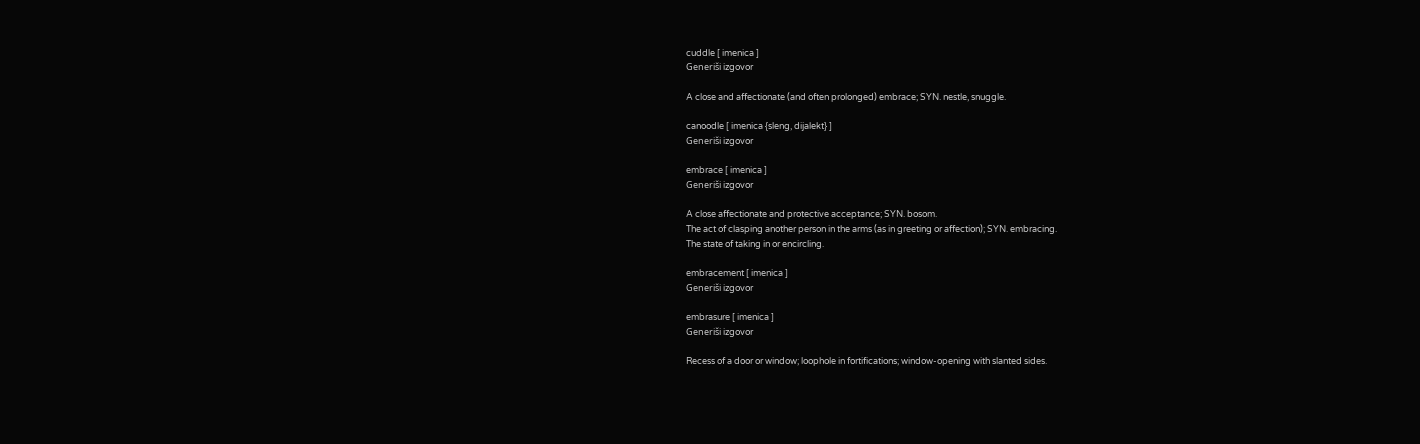cuddle [ imenica ]
Generiši izgovor

A close and affectionate (and often prolonged) embrace; SYN. nestle, snuggle.

canoodle [ imenica {sleng, dijalekt} ]
Generiši izgovor

embrace [ imenica ]
Generiši izgovor

A close affectionate and protective acceptance; SYN. bosom.
The act of clasping another person in the arms (as in greeting or affection); SYN. embracing.
The state of taking in or encircling.

embracement [ imenica ]
Generiši izgovor

embrasure [ imenica ]
Generiši izgovor

Recess of a door or window; loophole in fortifications; window-opening with slanted sides.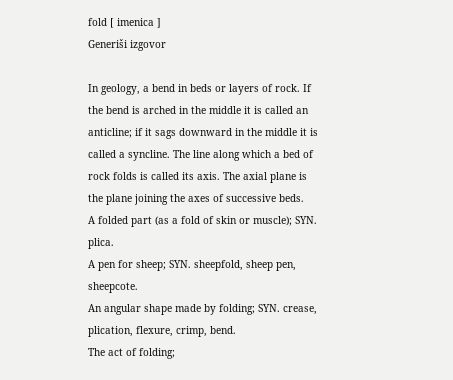fold [ imenica ]
Generiši izgovor

In geology, a bend in beds or layers of rock. If the bend is arched in the middle it is called an anticline; if it sags downward in the middle it is called a syncline. The line along which a bed of rock folds is called its axis. The axial plane is the plane joining the axes of successive beds.
A folded part (as a fold of skin or muscle); SYN. plica.
A pen for sheep; SYN. sheepfold, sheep pen, sheepcote.
An angular shape made by folding; SYN. crease, plication, flexure, crimp, bend.
The act of folding;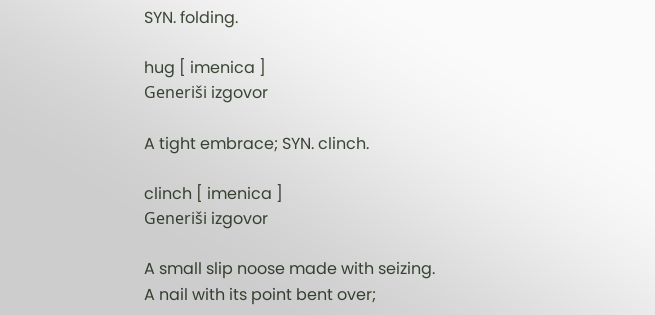SYN. folding.

hug [ imenica ]
Generiši izgovor

A tight embrace; SYN. clinch.

clinch [ imenica ]
Generiši izgovor

A small slip noose made with seizing.
A nail with its point bent over;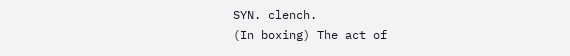SYN. clench.
(In boxing) The act of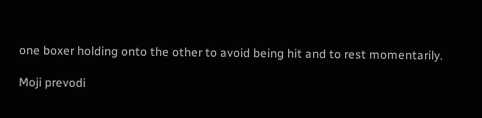one boxer holding onto the other to avoid being hit and to rest momentarily.

Moji prevodi